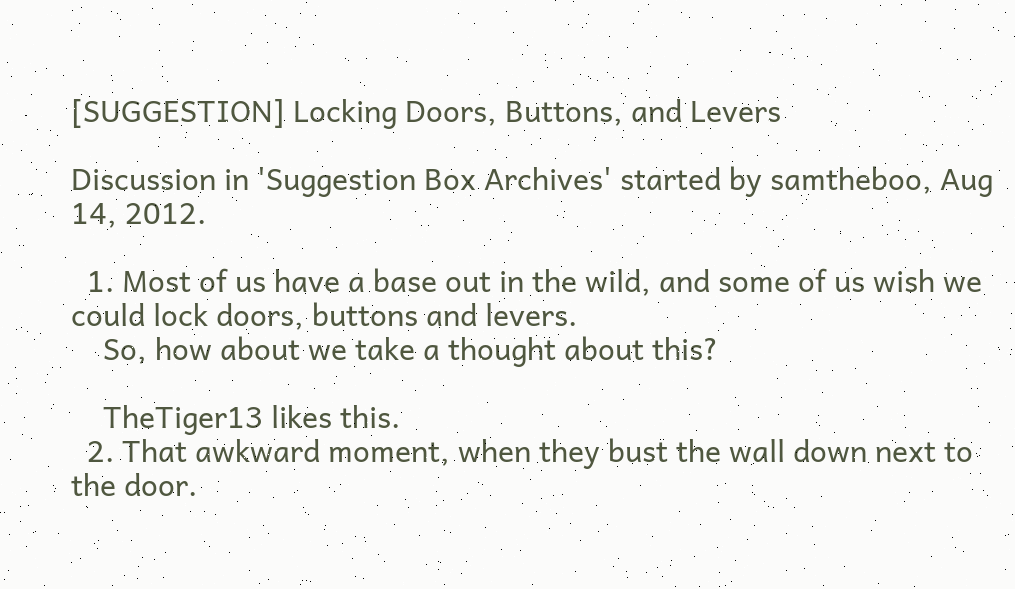[SUGGESTION] Locking Doors, Buttons, and Levers

Discussion in 'Suggestion Box Archives' started by samtheboo, Aug 14, 2012.

  1. Most of us have a base out in the wild, and some of us wish we could lock doors, buttons and levers.
    So, how about we take a thought about this?

    TheTiger13 likes this.
  2. That awkward moment, when they bust the wall down next to the door.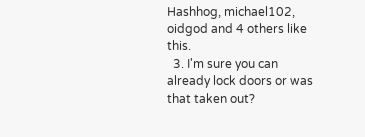Hashhog, michael102, oidgod and 4 others like this.
  3. I'm sure you can already lock doors or was that taken out?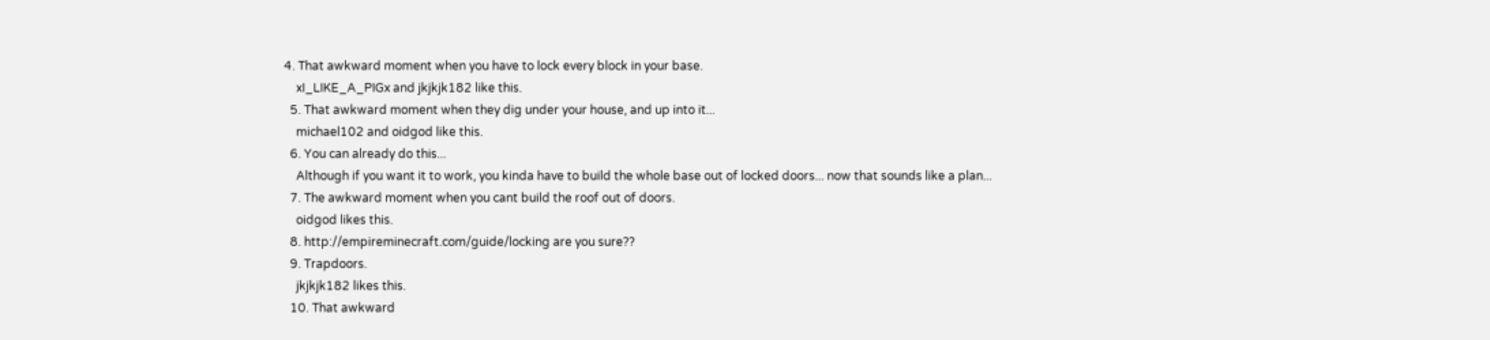4. That awkward moment when you have to lock every block in your base.
    xI_LIKE_A_PIGx and jkjkjk182 like this.
  5. That awkward moment when they dig under your house, and up into it...
    michael102 and oidgod like this.
  6. You can already do this...
    Although if you want it to work, you kinda have to build the whole base out of locked doors... now that sounds like a plan...
  7. The awkward moment when you cant build the roof out of doors.
    oidgod likes this.
  8. http://empireminecraft.com/guide/locking are you sure??
  9. Trapdoors.
    jkjkjk182 likes this.
  10. That awkward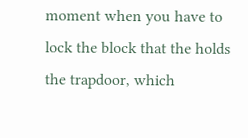moment when you have to lock the block that the holds the trapdoor, which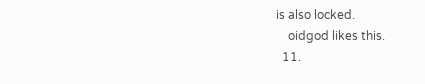is also locked.
    oidgod likes this.
  11.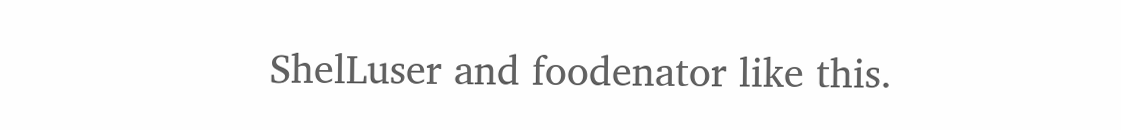ShelLuser and foodenator like this.